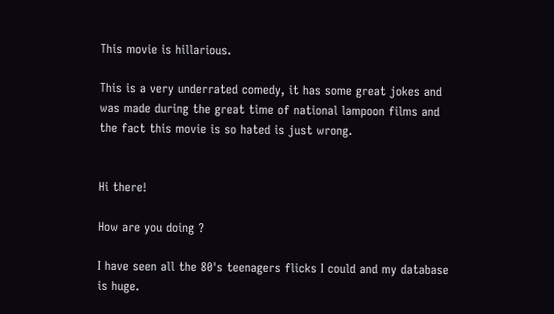This movie is hillarious.

This is a very underrated comedy, it has some great jokes and was made during the great time of national lampoon films and the fact this movie is so hated is just wrong.


Hi there!

How are you doing ?

I have seen all the 80's teenagers flicks I could and my database is huge.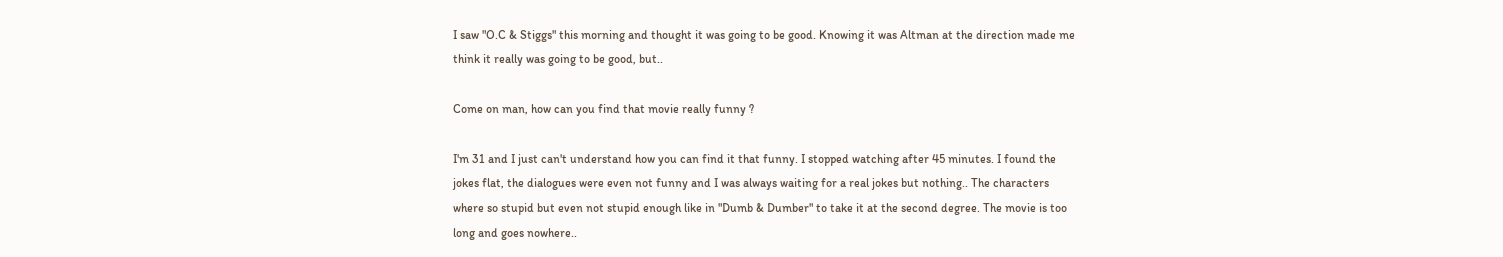I saw "O.C & Stiggs" this morning and thought it was going to be good. Knowing it was Altman at the direction made me think it really was going to be good, but..

Come on man, how can you find that movie really funny ?

I'm 31 and I just can't understand how you can find it that funny. I stopped watching after 45 minutes. I found the jokes flat, the dialogues were even not funny and I was always waiting for a real jokes but nothing.. The characters where so stupid but even not stupid enough like in "Dumb & Dumber" to take it at the second degree. The movie is too long and goes nowhere..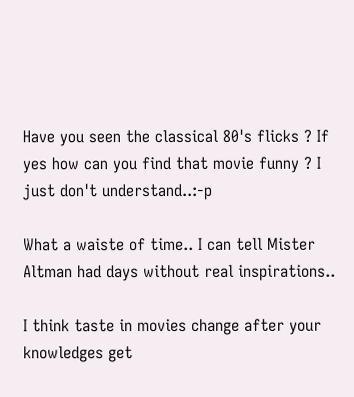Have you seen the classical 80's flicks ? If yes how can you find that movie funny ? I just don't understand..:-p

What a waiste of time.. I can tell Mister Altman had days without real inspirations..

I think taste in movies change after your knowledges get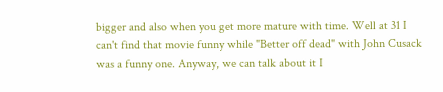bigger and also when you get more mature with time. Well at 31 I can't find that movie funny while "Better off dead" with John Cusack was a funny one. Anyway, we can talk about it I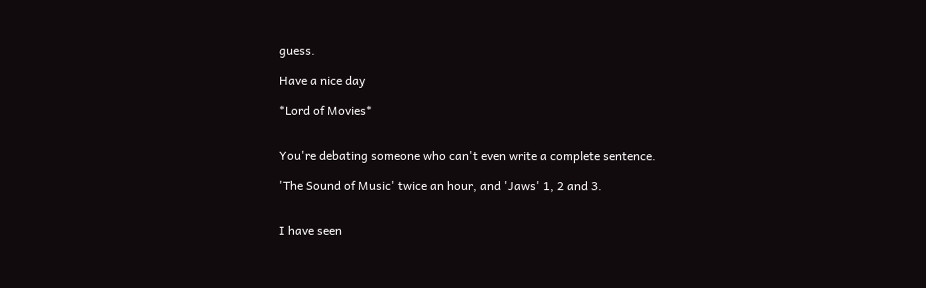guess.

Have a nice day

*Lord of Movies*


You're debating someone who can't even write a complete sentence.

'The Sound of Music' twice an hour, and 'Jaws' 1, 2 and 3.


I have seen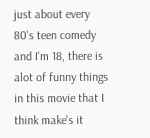just about every 80's teen comedy and I'm 18, there is alot of funny things in this movie that I think make's it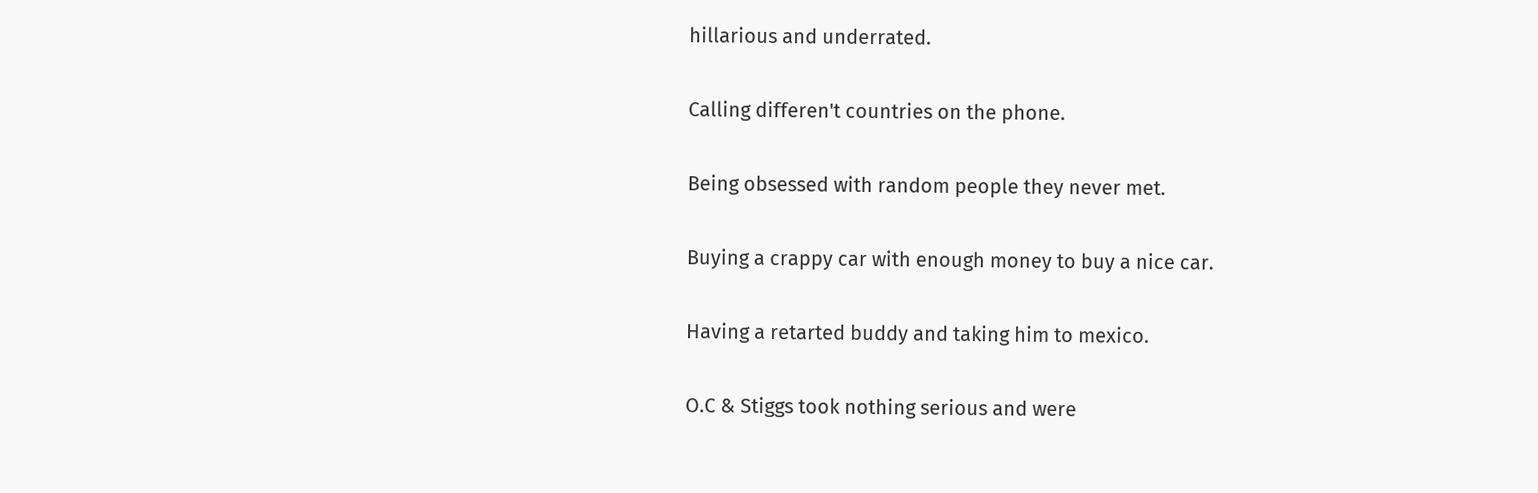hillarious and underrated.

Calling differen't countries on the phone.

Being obsessed with random people they never met.

Buying a crappy car with enough money to buy a nice car.

Having a retarted buddy and taking him to mexico.

O.C & Stiggs took nothing serious and were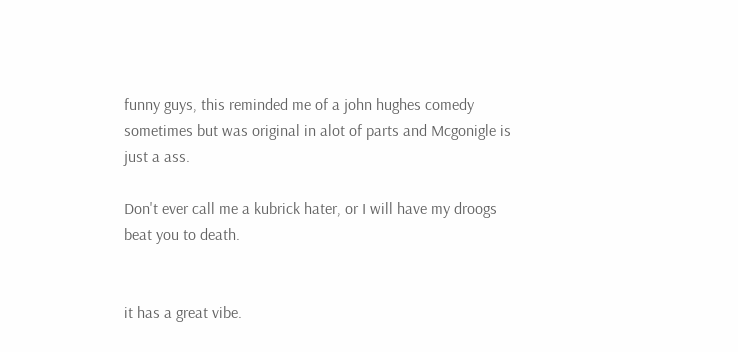funny guys, this reminded me of a john hughes comedy sometimes but was original in alot of parts and Mcgonigle is just a ass.

Don't ever call me a kubrick hater, or I will have my droogs beat you to death.


it has a great vibe.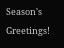Season's Greetings!